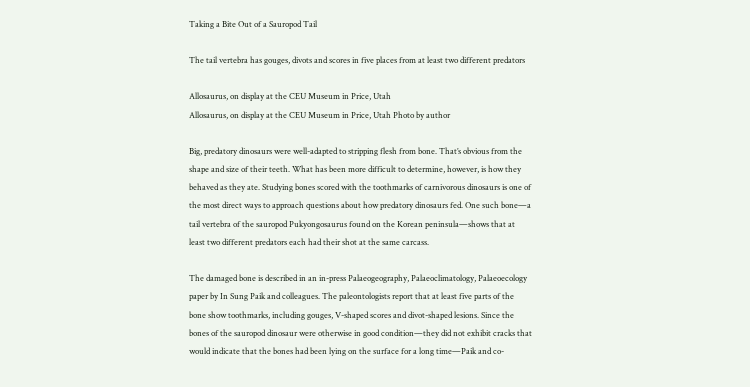Taking a Bite Out of a Sauropod Tail

The tail vertebra has gouges, divots and scores in five places from at least two different predators

Allosaurus, on display at the CEU Museum in Price, Utah
Allosaurus, on display at the CEU Museum in Price, Utah Photo by author

Big, predatory dinosaurs were well-adapted to stripping flesh from bone. That’s obvious from the shape and size of their teeth. What has been more difficult to determine, however, is how they behaved as they ate. Studying bones scored with the toothmarks of carnivorous dinosaurs is one of the most direct ways to approach questions about how predatory dinosaurs fed. One such bone—a tail vertebra of the sauropod Pukyongosaurus found on the Korean peninsula—shows that at least two different predators each had their shot at the same carcass.

The damaged bone is described in an in-press Palaeogeography, Palaeoclimatology, Palaeoecology paper by In Sung Paik and colleagues. The paleontologists report that at least five parts of the bone show toothmarks, including gouges, V-shaped scores and divot-shaped lesions. Since the bones of the sauropod dinosaur were otherwise in good condition—they did not exhibit cracks that would indicate that the bones had been lying on the surface for a long time—Paik and co-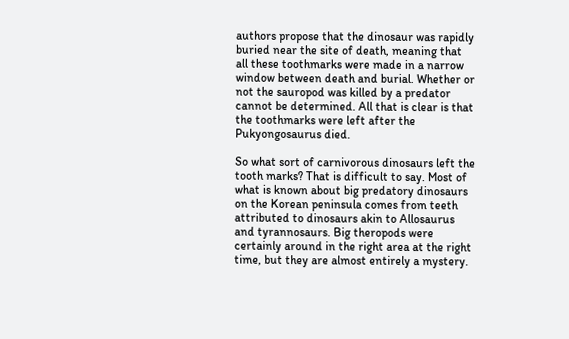authors propose that the dinosaur was rapidly buried near the site of death, meaning that all these toothmarks were made in a narrow window between death and burial. Whether or not the sauropod was killed by a predator cannot be determined. All that is clear is that the toothmarks were left after the Pukyongosaurus died.

So what sort of carnivorous dinosaurs left the tooth marks? That is difficult to say. Most of what is known about big predatory dinosaurs on the Korean peninsula comes from teeth attributed to dinosaurs akin to Allosaurus and tyrannosaurs. Big theropods were certainly around in the right area at the right time, but they are almost entirely a mystery.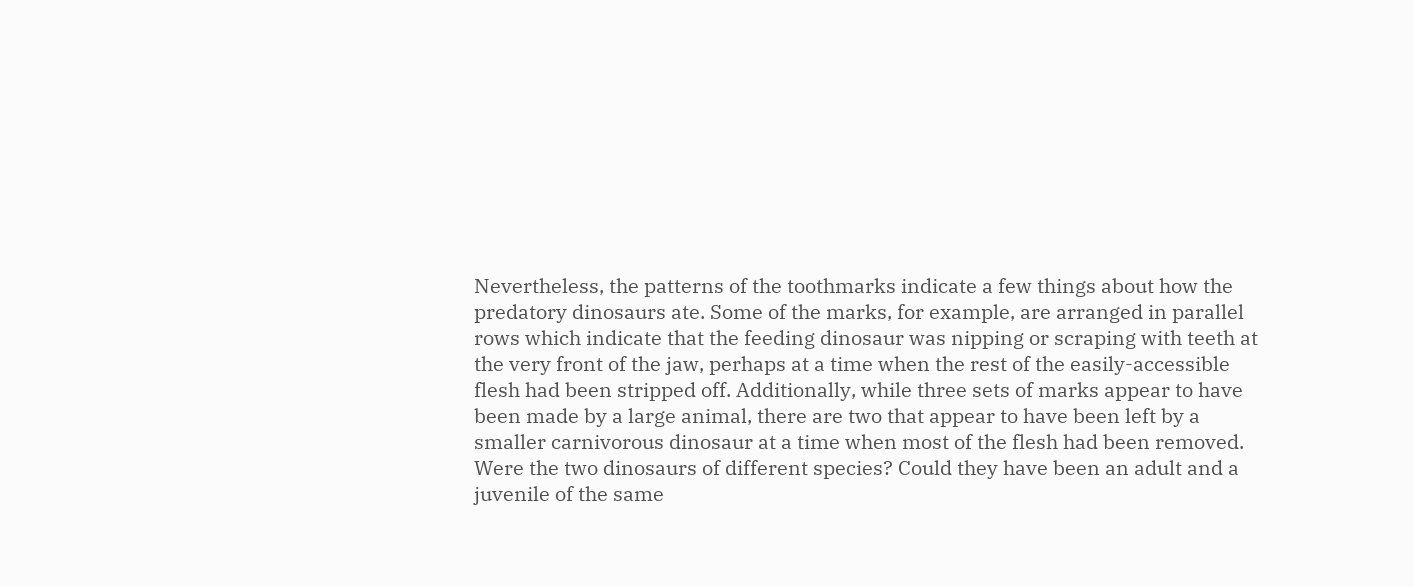Nevertheless, the patterns of the toothmarks indicate a few things about how the predatory dinosaurs ate. Some of the marks, for example, are arranged in parallel rows which indicate that the feeding dinosaur was nipping or scraping with teeth at the very front of the jaw, perhaps at a time when the rest of the easily-accessible flesh had been stripped off. Additionally, while three sets of marks appear to have been made by a large animal, there are two that appear to have been left by a smaller carnivorous dinosaur at a time when most of the flesh had been removed. Were the two dinosaurs of different species? Could they have been an adult and a juvenile of the same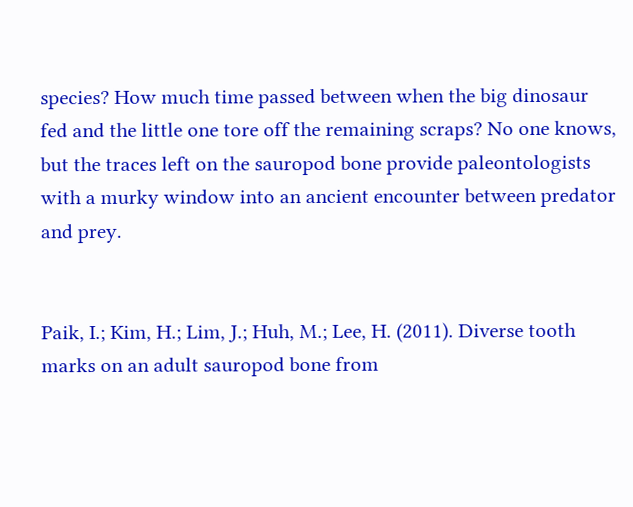species? How much time passed between when the big dinosaur fed and the little one tore off the remaining scraps? No one knows, but the traces left on the sauropod bone provide paleontologists with a murky window into an ancient encounter between predator and prey.


Paik, I.; Kim, H.; Lim, J.; Huh, M.; Lee, H. (2011). Diverse tooth marks on an adult sauropod bone from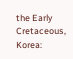the Early Cretaceous, Korea: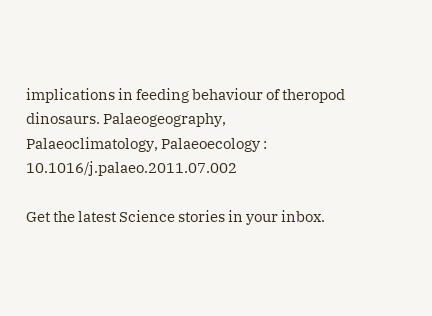implications in feeding behaviour of theropod dinosaurs. Palaeogeography, Palaeoclimatology, Palaeoecology : 10.1016/j.palaeo.2011.07.002

Get the latest Science stories in your inbox.